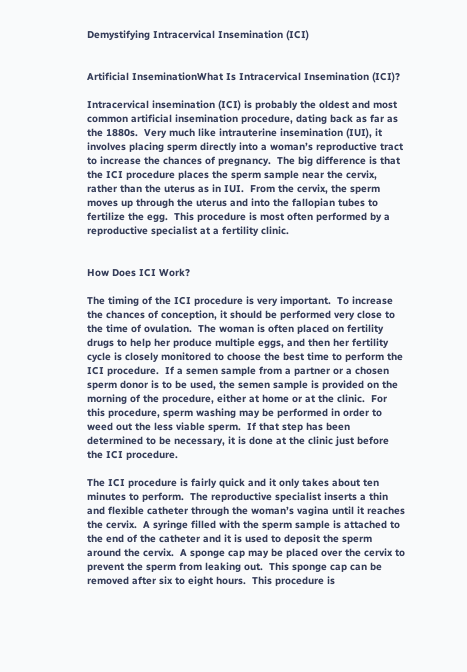Demystifying Intracervical Insemination (ICI)


Artificial InseminationWhat Is Intracervical Insemination (ICI)?

Intracervical insemination (ICI) is probably the oldest and most common artificial insemination procedure, dating back as far as the 1880s.  Very much like intrauterine insemination (IUI), it involves placing sperm directly into a woman’s reproductive tract to increase the chances of pregnancy.  The big difference is that the ICI procedure places the sperm sample near the cervix, rather than the uterus as in IUI.  From the cervix, the sperm moves up through the uterus and into the fallopian tubes to fertilize the egg.  This procedure is most often performed by a reproductive specialist at a fertility clinic.


How Does ICI Work?

The timing of the ICI procedure is very important.  To increase the chances of conception, it should be performed very close to the time of ovulation.  The woman is often placed on fertility drugs to help her produce multiple eggs, and then her fertility cycle is closely monitored to choose the best time to perform the ICI procedure.  If a semen sample from a partner or a chosen sperm donor is to be used, the semen sample is provided on the morning of the procedure, either at home or at the clinic.  For this procedure, sperm washing may be performed in order to weed out the less viable sperm.  If that step has been determined to be necessary, it is done at the clinic just before the ICI procedure.

The ICI procedure is fairly quick and it only takes about ten minutes to perform.  The reproductive specialist inserts a thin and flexible catheter through the woman’s vagina until it reaches the cervix.  A syringe filled with the sperm sample is attached to the end of the catheter and it is used to deposit the sperm around the cervix.  A sponge cap may be placed over the cervix to prevent the sperm from leaking out.  This sponge cap can be removed after six to eight hours.  This procedure is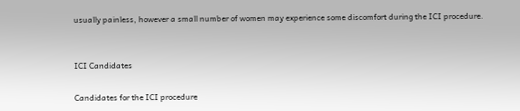usually painless, however a small number of women may experience some discomfort during the ICI procedure.


ICI Candidates

Candidates for the ICI procedure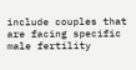include couples that are facing specific male fertility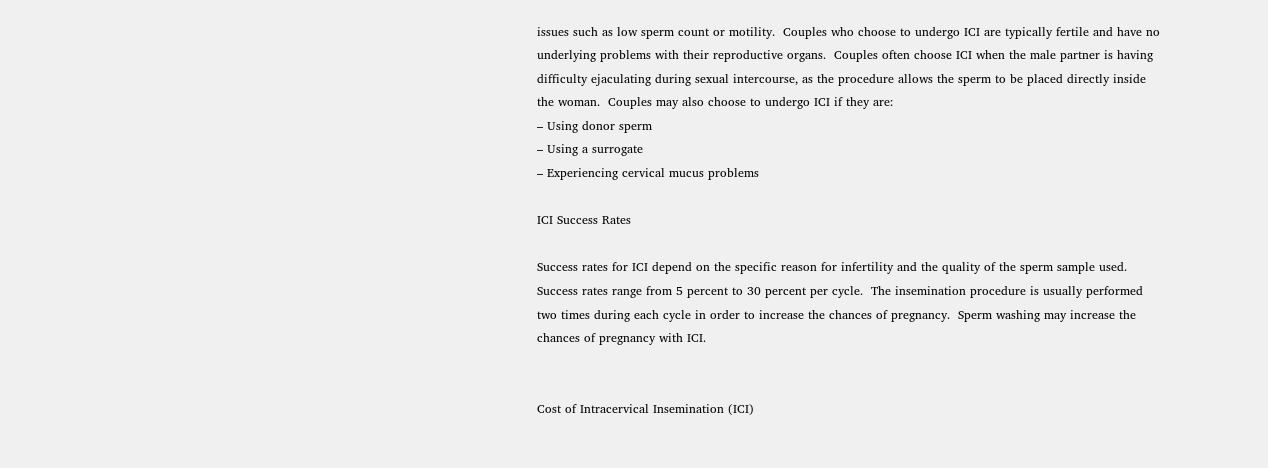issues such as low sperm count or motility.  Couples who choose to undergo ICI are typically fertile and have no underlying problems with their reproductive organs.  Couples often choose ICI when the male partner is having difficulty ejaculating during sexual intercourse, as the procedure allows the sperm to be placed directly inside the woman.  Couples may also choose to undergo ICI if they are:
– Using donor sperm
– Using a surrogate
– Experiencing cervical mucus problems

ICI Success Rates

Success rates for ICI depend on the specific reason for infertility and the quality of the sperm sample used.  Success rates range from 5 percent to 30 percent per cycle.  The insemination procedure is usually performed two times during each cycle in order to increase the chances of pregnancy.  Sperm washing may increase the chances of pregnancy with ICI.


Cost of Intracervical Insemination (ICI)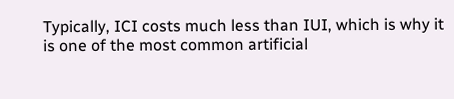Typically, ICI costs much less than IUI, which is why it is one of the most common artificial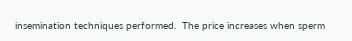insemination techniques performed.  The price increases when sperm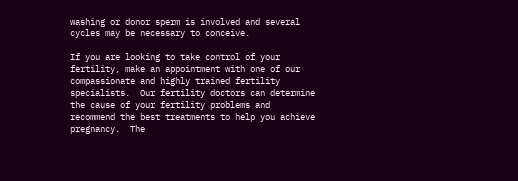washing or donor sperm is involved and several cycles may be necessary to conceive.

If you are looking to take control of your fertility, make an appointment with one of our compassionate and highly trained fertility specialists.  Our fertility doctors can determine the cause of your fertility problems and recommend the best treatments to help you achieve pregnancy.  The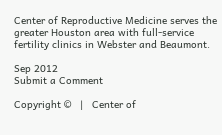Center of Reproductive Medicine serves the greater Houston area with full-service fertility clinics in Webster and Beaumont.

Sep 2012
Submit a Comment

Copyright ©   |   Center of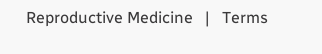Reproductive Medicine   |   Terms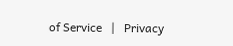of Service   |   Privacy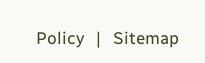Policy   |   Sitemap